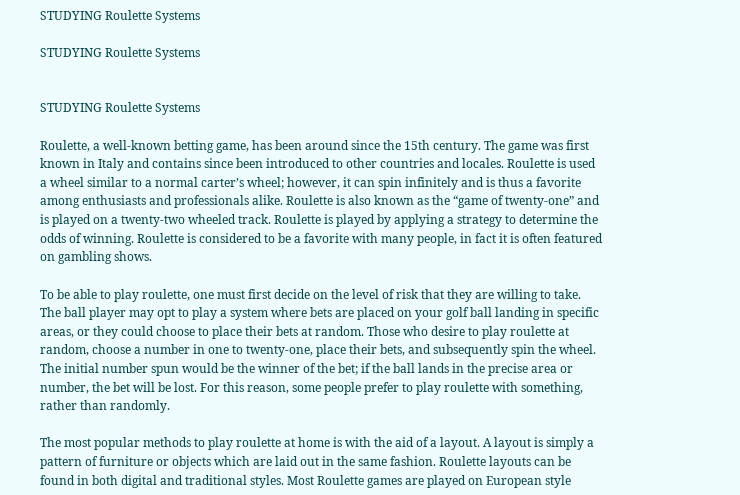STUDYING Roulette Systems

STUDYING Roulette Systems


STUDYING Roulette Systems

Roulette, a well-known betting game, has been around since the 15th century. The game was first known in Italy and contains since been introduced to other countries and locales. Roulette is used a wheel similar to a normal carter’s wheel; however, it can spin infinitely and is thus a favorite among enthusiasts and professionals alike. Roulette is also known as the “game of twenty-one” and is played on a twenty-two wheeled track. Roulette is played by applying a strategy to determine the odds of winning. Roulette is considered to be a favorite with many people, in fact it is often featured on gambling shows.

To be able to play roulette, one must first decide on the level of risk that they are willing to take. The ball player may opt to play a system where bets are placed on your golf ball landing in specific areas, or they could choose to place their bets at random. Those who desire to play roulette at random, choose a number in one to twenty-one, place their bets, and subsequently spin the wheel. The initial number spun would be the winner of the bet; if the ball lands in the precise area or number, the bet will be lost. For this reason, some people prefer to play roulette with something, rather than randomly.

The most popular methods to play roulette at home is with the aid of a layout. A layout is simply a pattern of furniture or objects which are laid out in the same fashion. Roulette layouts can be found in both digital and traditional styles. Most Roulette games are played on European style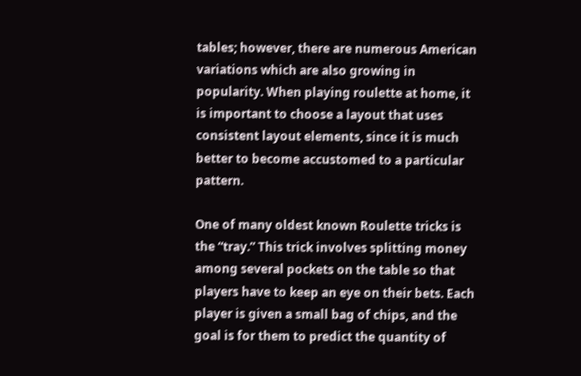tables; however, there are numerous American variations which are also growing in popularity. When playing roulette at home, it is important to choose a layout that uses consistent layout elements, since it is much better to become accustomed to a particular pattern.

One of many oldest known Roulette tricks is the “tray.” This trick involves splitting money among several pockets on the table so that players have to keep an eye on their bets. Each player is given a small bag of chips, and the goal is for them to predict the quantity of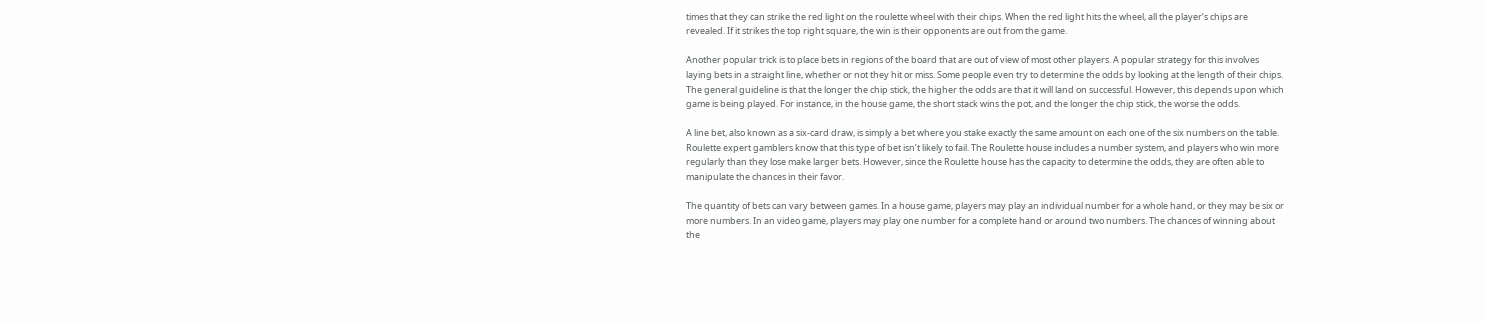times that they can strike the red light on the roulette wheel with their chips. When the red light hits the wheel, all the player’s chips are revealed. If it strikes the top right square, the win is their opponents are out from the game.

Another popular trick is to place bets in regions of the board that are out of view of most other players. A popular strategy for this involves laying bets in a straight line, whether or not they hit or miss. Some people even try to determine the odds by looking at the length of their chips. The general guideline is that the longer the chip stick, the higher the odds are that it will land on successful. However, this depends upon which game is being played. For instance, in the house game, the short stack wins the pot, and the longer the chip stick, the worse the odds.

A line bet, also known as a six-card draw, is simply a bet where you stake exactly the same amount on each one of the six numbers on the table. Roulette expert gamblers know that this type of bet isn’t likely to fail. The Roulette house includes a number system, and players who win more regularly than they lose make larger bets. However, since the Roulette house has the capacity to determine the odds, they are often able to manipulate the chances in their favor.

The quantity of bets can vary between games. In a house game, players may play an individual number for a whole hand, or they may be six or more numbers. In an video game, players may play one number for a complete hand or around two numbers. The chances of winning about the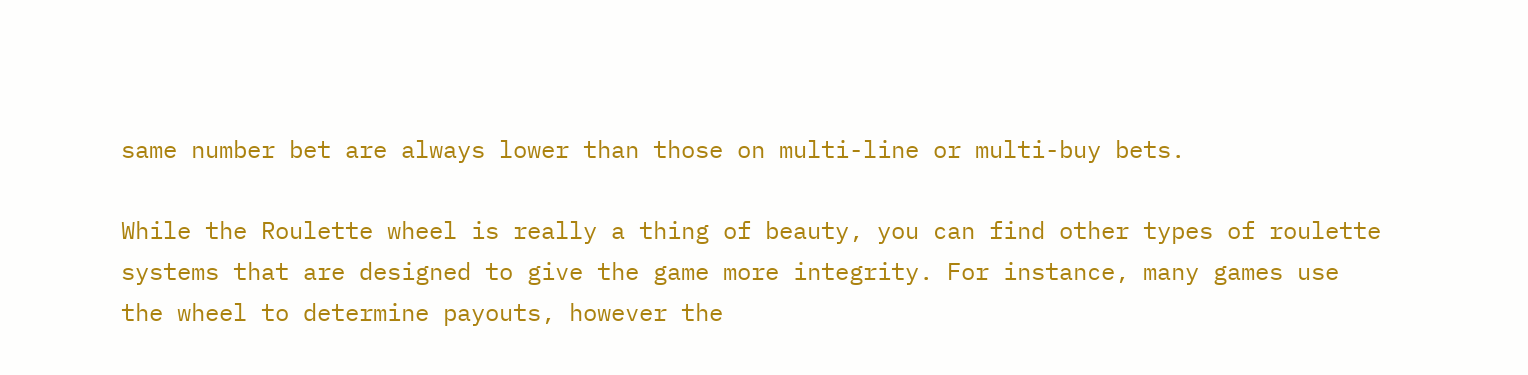same number bet are always lower than those on multi-line or multi-buy bets.

While the Roulette wheel is really a thing of beauty, you can find other types of roulette systems that are designed to give the game more integrity. For instance, many games use the wheel to determine payouts, however the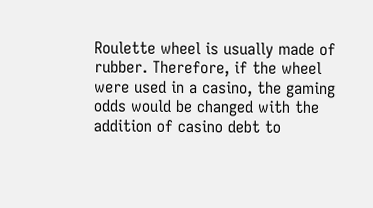Roulette wheel is usually made of rubber. Therefore, if the wheel were used in a casino, the gaming odds would be changed with the addition of casino debt to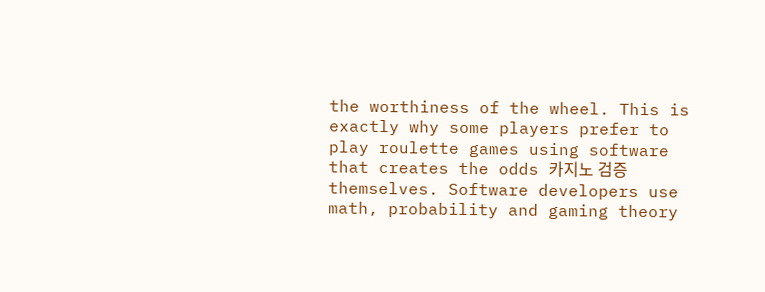the worthiness of the wheel. This is exactly why some players prefer to play roulette games using software that creates the odds 카지노 검증 themselves. Software developers use math, probability and gaming theory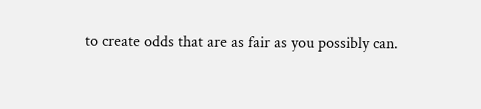to create odds that are as fair as you possibly can.